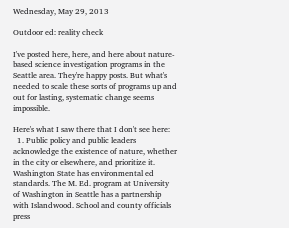Wednesday, May 29, 2013

Outdoor ed: reality check

I've posted here, here, and here about nature-based science investigation programs in the Seattle area. They're happy posts. But what's needed to scale these sorts of programs up and out for lasting, systematic change seems impossible.

Here's what I saw there that I don't see here:
  1. Public policy and public leaders acknowledge the existence of nature, whether in the city or elsewhere, and prioritize it. Washington State has environmental ed standards. The M. Ed. program at University of Washington in Seattle has a partnership with Islandwood. School and county officials press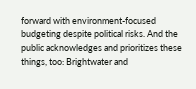forward with environment-focused budgeting despite political risks. And the public acknowledges and prioritizes these things, too: Brightwater and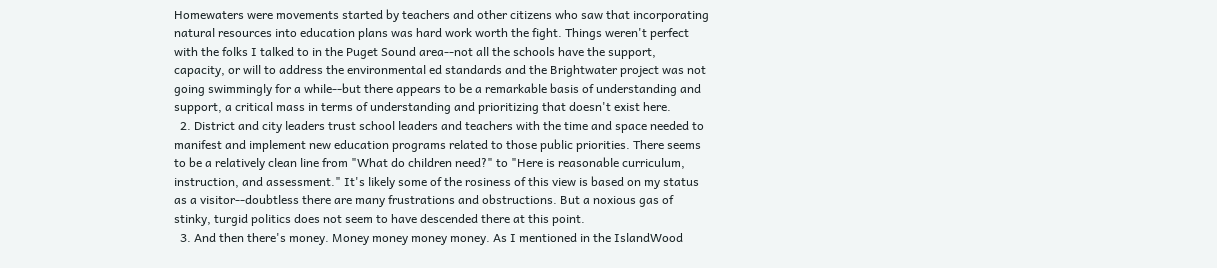Homewaters were movements started by teachers and other citizens who saw that incorporating natural resources into education plans was hard work worth the fight. Things weren't perfect with the folks I talked to in the Puget Sound area--not all the schools have the support, capacity, or will to address the environmental ed standards and the Brightwater project was not going swimmingly for a while--but there appears to be a remarkable basis of understanding and support, a critical mass in terms of understanding and prioritizing that doesn't exist here.
  2. District and city leaders trust school leaders and teachers with the time and space needed to manifest and implement new education programs related to those public priorities. There seems to be a relatively clean line from "What do children need?" to "Here is reasonable curriculum, instruction, and assessment." It's likely some of the rosiness of this view is based on my status as a visitor--doubtless there are many frustrations and obstructions. But a noxious gas of stinky, turgid politics does not seem to have descended there at this point.
  3. And then there's money. Money money money money. As I mentioned in the IslandWood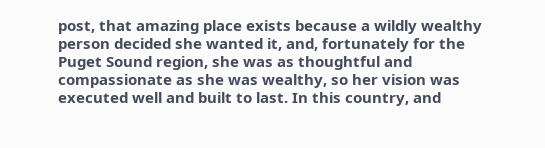post, that amazing place exists because a wildly wealthy person decided she wanted it, and, fortunately for the Puget Sound region, she was as thoughtful and compassionate as she was wealthy, so her vision was executed well and built to last. In this country, and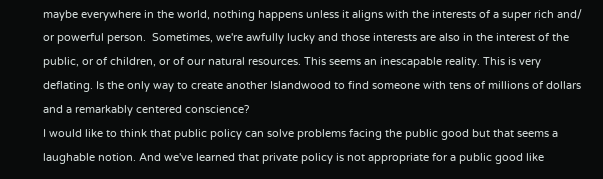maybe everywhere in the world, nothing happens unless it aligns with the interests of a super rich and/ or powerful person.  Sometimes, we're awfully lucky and those interests are also in the interest of the public, or of children, or of our natural resources. This seems an inescapable reality. This is very deflating. Is the only way to create another Islandwood to find someone with tens of millions of dollars and a remarkably centered conscience?
I would like to think that public policy can solve problems facing the public good but that seems a laughable notion. And we've learned that private policy is not appropriate for a public good like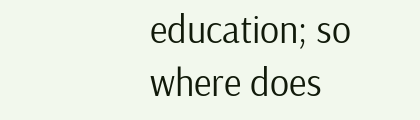education; so where does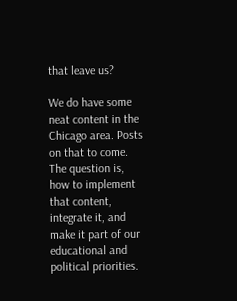that leave us?

We do have some neat content in the Chicago area. Posts on that to come. The question is, how to implement that content, integrate it, and make it part of our educational and political priorities.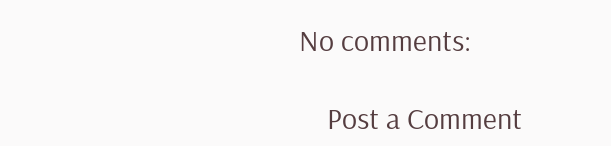No comments:

    Post a Comment